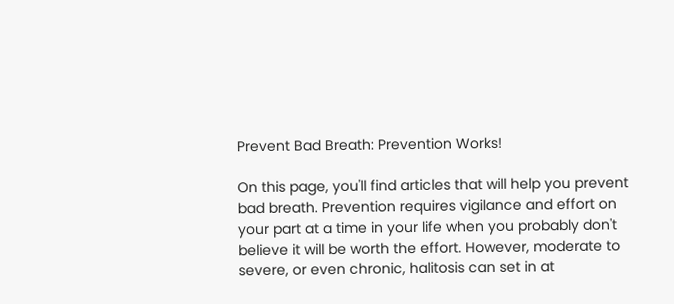Prevent Bad Breath: Prevention Works!

On this page, you'll find articles that will help you prevent bad breath. Prevention requires vigilance and effort on your part at a time in your life when you probably don't believe it will be worth the effort. However, moderate to severe, or even chronic, halitosis can set in at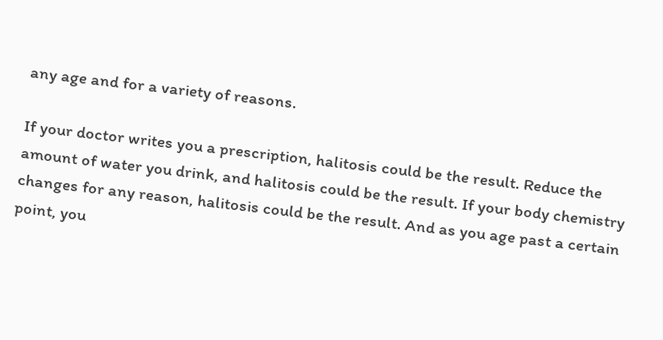any age and for a variety of reasons.

If your doctor writes you a prescription, halitosis could be the result. Reduce the amount of water you drink, and halitosis could be the result. If your body chemistry changes for any reason, halitosis could be the result. And as you age past a certain point, you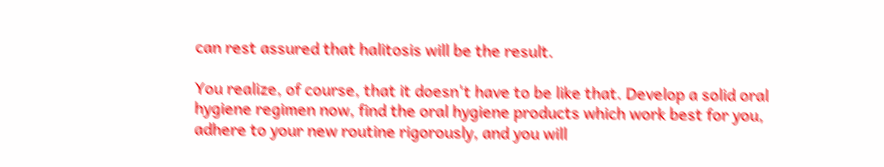can rest assured that halitosis will be the result.

You realize, of course, that it doesn't have to be like that. Develop a solid oral hygiene regimen now, find the oral hygiene products which work best for you, adhere to your new routine rigorously, and you will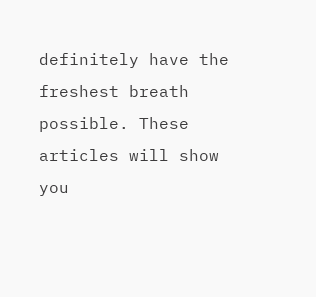definitely have the freshest breath possible. These articles will show you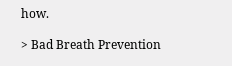how.

> Bad Breath Prevention